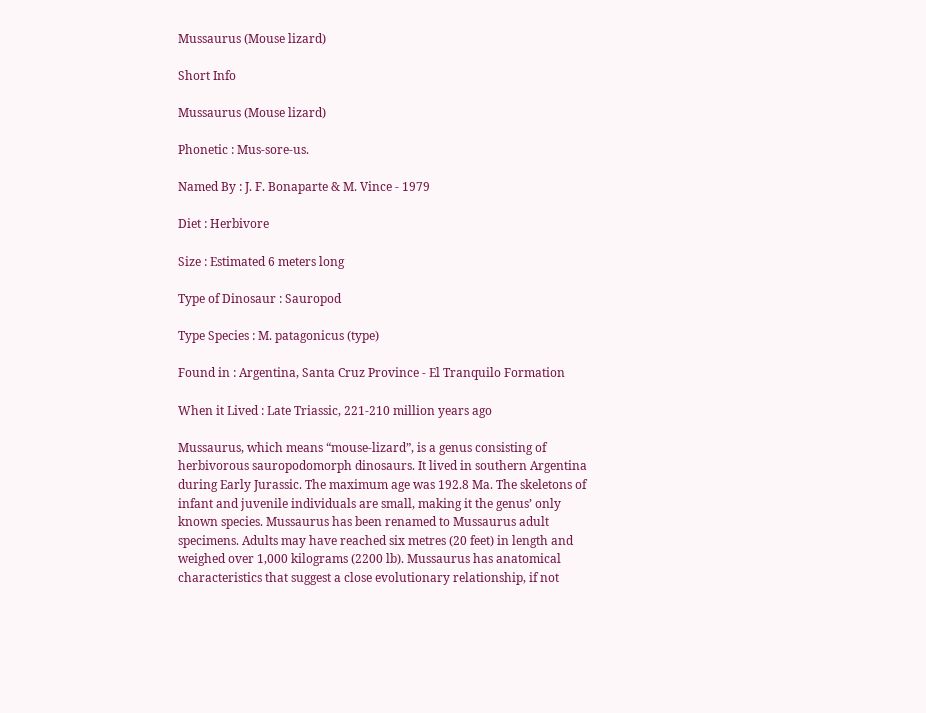Mussaurus (Mouse lizard)

Short Info

Mussaurus (Mouse lizard)

Phonetic : Mus-sore-us.

Named By : J. F. Bonaparte & M. Vince - 1979

Diet : Herbivore

Size : Estimated 6 meters long

Type of Dinosaur : Sauropod

Type Species : M. patagonicus (type)

Found in : Argentina, Santa Cruz Province - El Tranquilo Formation

When it Lived : Late Triassic, 221-210 million years ago

Mussaurus, which means “mouse-lizard”, is a genus consisting of herbivorous sauropodomorph dinosaurs. It lived in southern Argentina during Early Jurassic. The maximum age was 192.8 Ma. The skeletons of infant and juvenile individuals are small, making it the genus’ only known species. Mussaurus has been renamed to Mussaurus adult specimens. Adults may have reached six metres (20 feet) in length and weighed over 1,000 kilograms (2200 lb). Mussaurus has anatomical characteristics that suggest a close evolutionary relationship, if not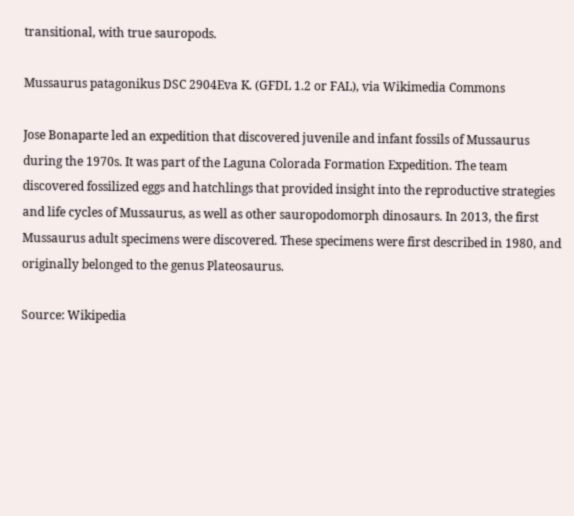transitional, with true sauropods.

Mussaurus patagonikus DSC 2904Eva K. (GFDL 1.2 or FAL), via Wikimedia Commons

Jose Bonaparte led an expedition that discovered juvenile and infant fossils of Mussaurus during the 1970s. It was part of the Laguna Colorada Formation Expedition. The team discovered fossilized eggs and hatchlings that provided insight into the reproductive strategies and life cycles of Mussaurus, as well as other sauropodomorph dinosaurs. In 2013, the first Mussaurus adult specimens were discovered. These specimens were first described in 1980, and originally belonged to the genus Plateosaurus.

Source: Wikipedia